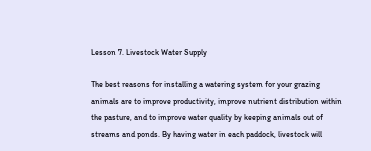Lesson 7. Livestock Water Supply

The best reasons for installing a watering system for your grazing animals are to improve productivity, improve nutrient distribution within the pasture, and to improve water quality by keeping animals out of streams and ponds. By having water in each paddock, livestock will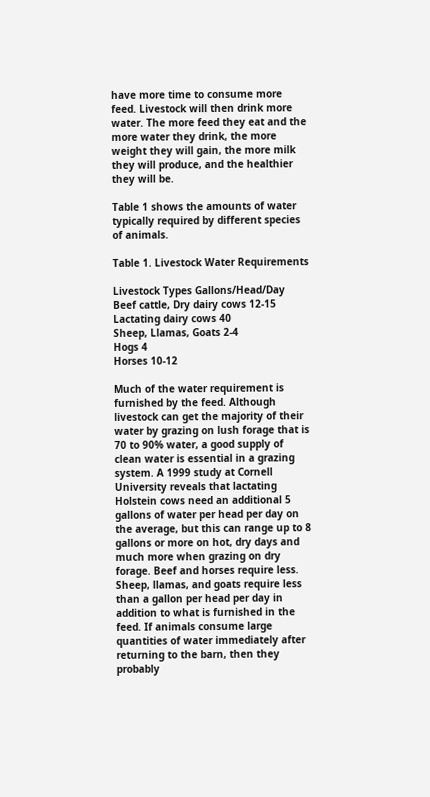have more time to consume more feed. Livestock will then drink more water. The more feed they eat and the more water they drink, the more weight they will gain, the more milk they will produce, and the healthier they will be.

Table 1 shows the amounts of water typically required by different species of animals.

Table 1. Livestock Water Requirements

Livestock Types Gallons/Head/Day
Beef cattle, Dry dairy cows 12-15
Lactating dairy cows 40
Sheep, Llamas, Goats 2-4
Hogs 4
Horses 10-12

Much of the water requirement is furnished by the feed. Although livestock can get the majority of their water by grazing on lush forage that is 70 to 90% water, a good supply of clean water is essential in a grazing system. A 1999 study at Cornell University reveals that lactating Holstein cows need an additional 5 gallons of water per head per day on the average, but this can range up to 8 gallons or more on hot, dry days and much more when grazing on dry forage. Beef and horses require less. Sheep, llamas, and goats require less than a gallon per head per day in addition to what is furnished in the feed. If animals consume large quantities of water immediately after returning to the barn, then they probably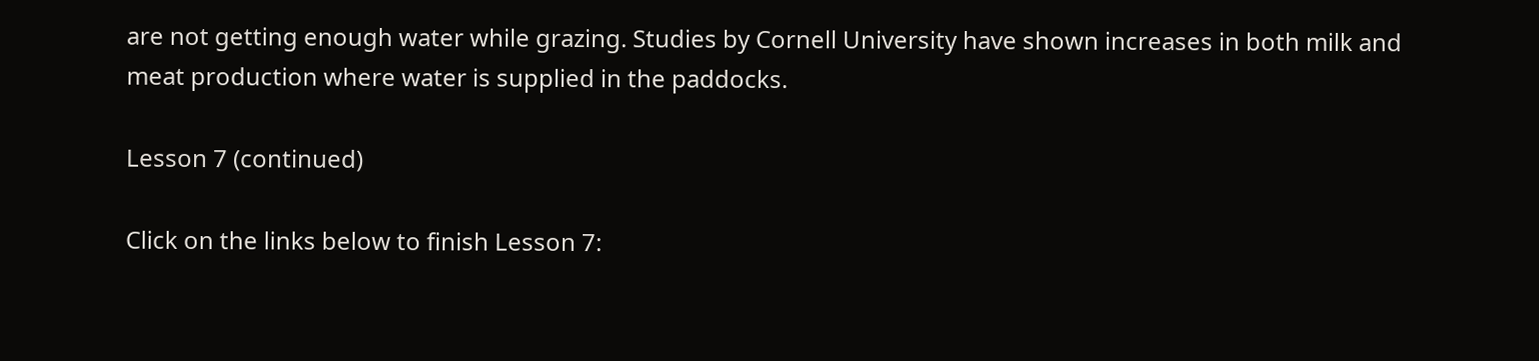are not getting enough water while grazing. Studies by Cornell University have shown increases in both milk and meat production where water is supplied in the paddocks.

Lesson 7 (continued)

Click on the links below to finish Lesson 7: